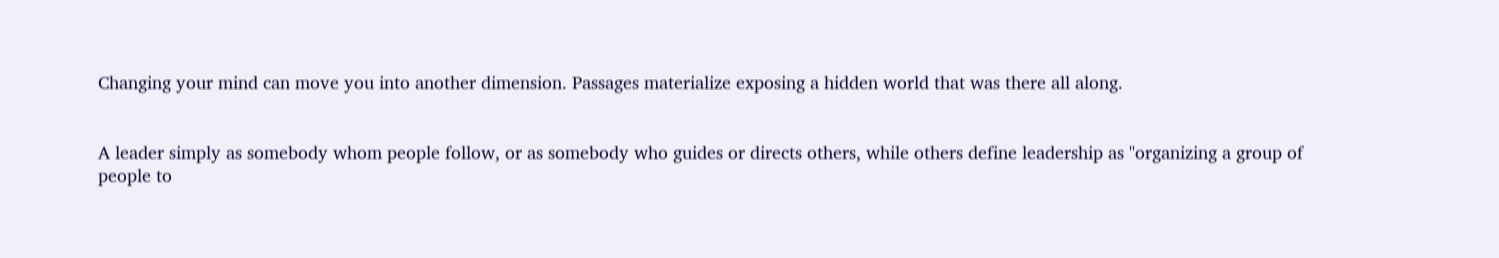Changing your mind can move you into another dimension. Passages materialize exposing a hidden world that was there all along.


A leader simply as somebody whom people follow, or as somebody who guides or directs others, while others define leadership as "organizing a group of people to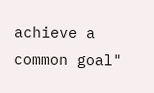achieve a common goal"